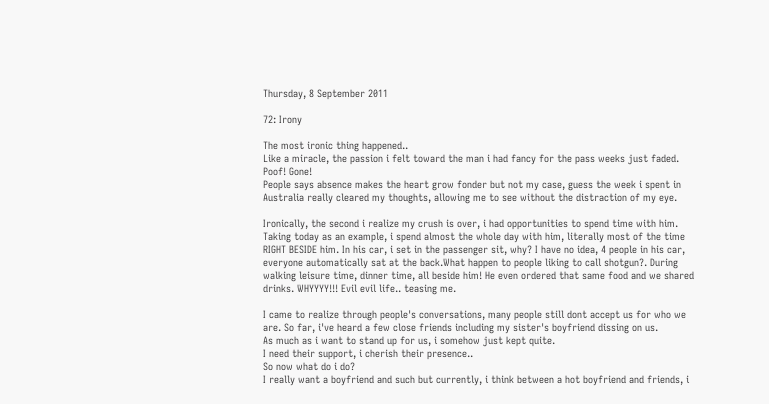Thursday, 8 September 2011

72: Irony

The most ironic thing happened..
Like a miracle, the passion i felt toward the man i had fancy for the pass weeks just faded.
Poof! Gone!
People says absence makes the heart grow fonder but not my case, guess the week i spent in Australia really cleared my thoughts, allowing me to see without the distraction of my eye.

Ironically, the second i realize my crush is over, i had opportunities to spend time with him. Taking today as an example, i spend almost the whole day with him, literally most of the time RIGHT BESIDE him. In his car, i set in the passenger sit, why? I have no idea, 4 people in his car, everyone automatically sat at the back.What happen to people liking to call shotgun?. During walking leisure time, dinner time, all beside him! He even ordered that same food and we shared drinks. WHYYYY!!! Evil evil life.. teasing me.

I came to realize through people's conversations, many people still dont accept us for who we are. So far, i've heard a few close friends including my sister's boyfriend dissing on us.
As much as i want to stand up for us, i somehow just kept quite.
I need their support, i cherish their presence..
So now what do i do?
I really want a boyfriend and such but currently, i think between a hot boyfriend and friends, i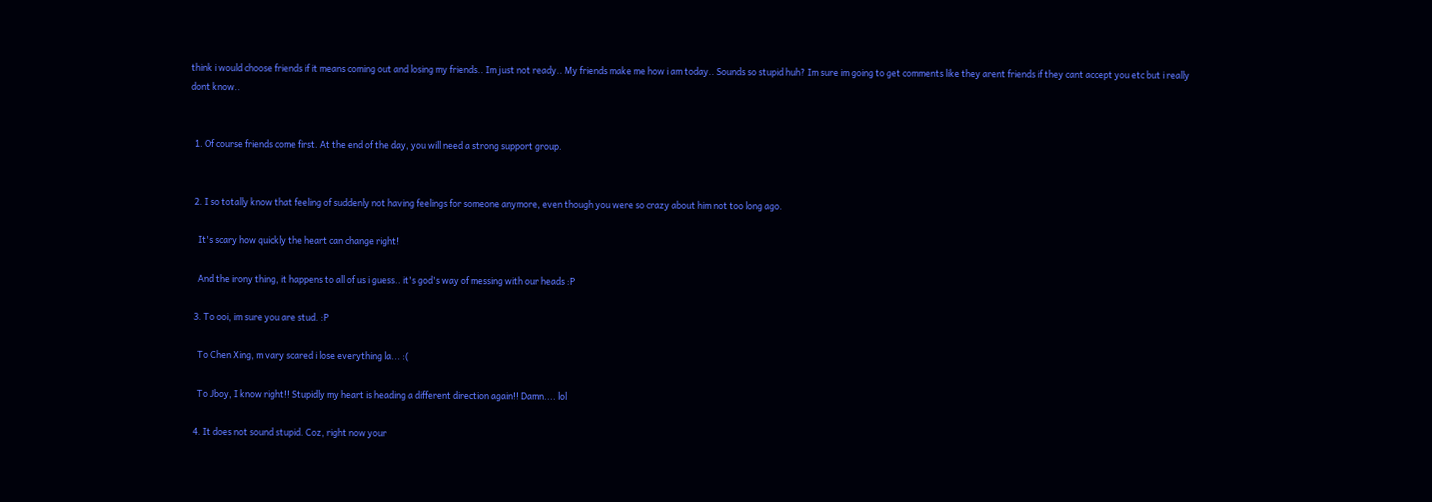think i would choose friends if it means coming out and losing my friends.. Im just not ready.. My friends make me how i am today.. Sounds so stupid huh? Im sure im going to get comments like they arent friends if they cant accept you etc but i really dont know..


  1. Of course friends come first. At the end of the day, you will need a strong support group.


  2. I so totally know that feeling of suddenly not having feelings for someone anymore, even though you were so crazy about him not too long ago.

    It's scary how quickly the heart can change right!

    And the irony thing, it happens to all of us i guess.. it's god's way of messing with our heads :P

  3. To ooi, im sure you are stud. :P

    To Chen Xing, m vary scared i lose everything la... :(

    To Jboy, I know right!! Stupidly my heart is heading a different direction again!! Damn.... lol

  4. It does not sound stupid. Coz, right now your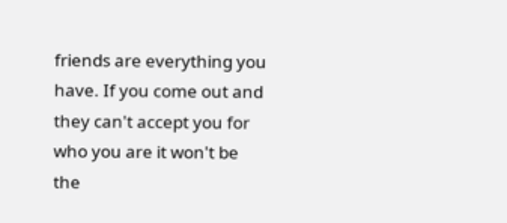friends are everything you have. If you come out and they can't accept you for who you are it won't be the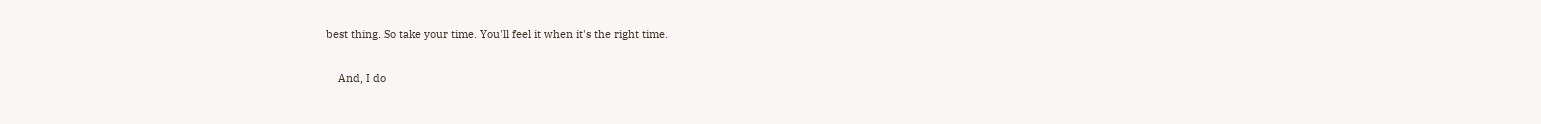best thing. So take your time. You'll feel it when it's the right time.

    And, I do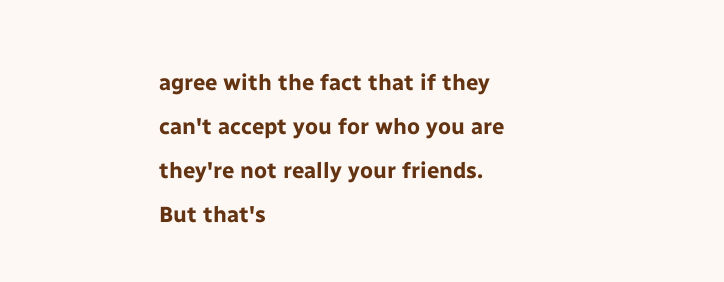agree with the fact that if they can't accept you for who you are they're not really your friends. But that's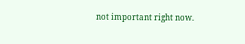not important right now.